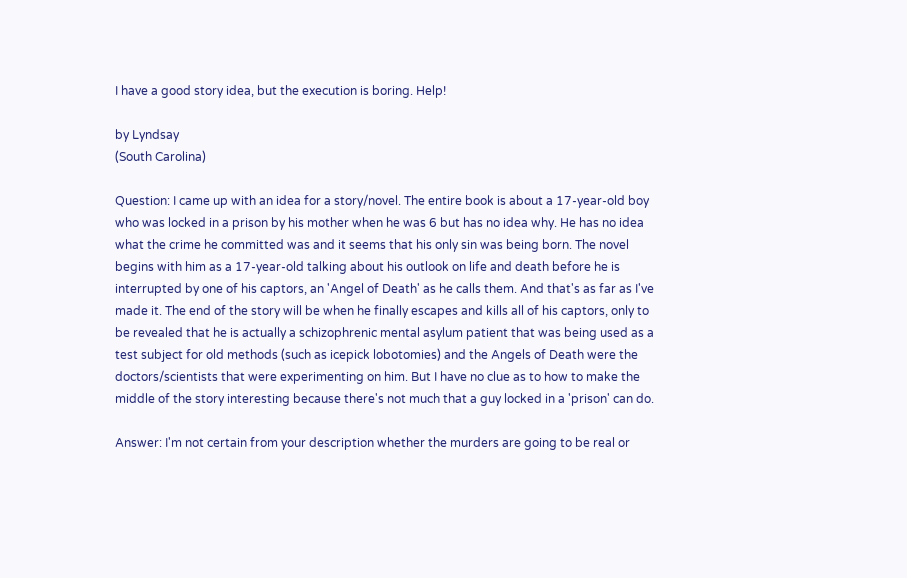I have a good story idea, but the execution is boring. Help!

by Lyndsay
(South Carolina)

Question: I came up with an idea for a story/novel. The entire book is about a 17-year-old boy who was locked in a prison by his mother when he was 6 but has no idea why. He has no idea what the crime he committed was and it seems that his only sin was being born. The novel begins with him as a 17-year-old talking about his outlook on life and death before he is interrupted by one of his captors, an 'Angel of Death' as he calls them. And that's as far as I've made it. The end of the story will be when he finally escapes and kills all of his captors, only to be revealed that he is actually a schizophrenic mental asylum patient that was being used as a test subject for old methods (such as icepick lobotomies) and the Angels of Death were the doctors/scientists that were experimenting on him. But I have no clue as to how to make the middle of the story interesting because there's not much that a guy locked in a 'prison' can do.

Answer: I'm not certain from your description whether the murders are going to be real or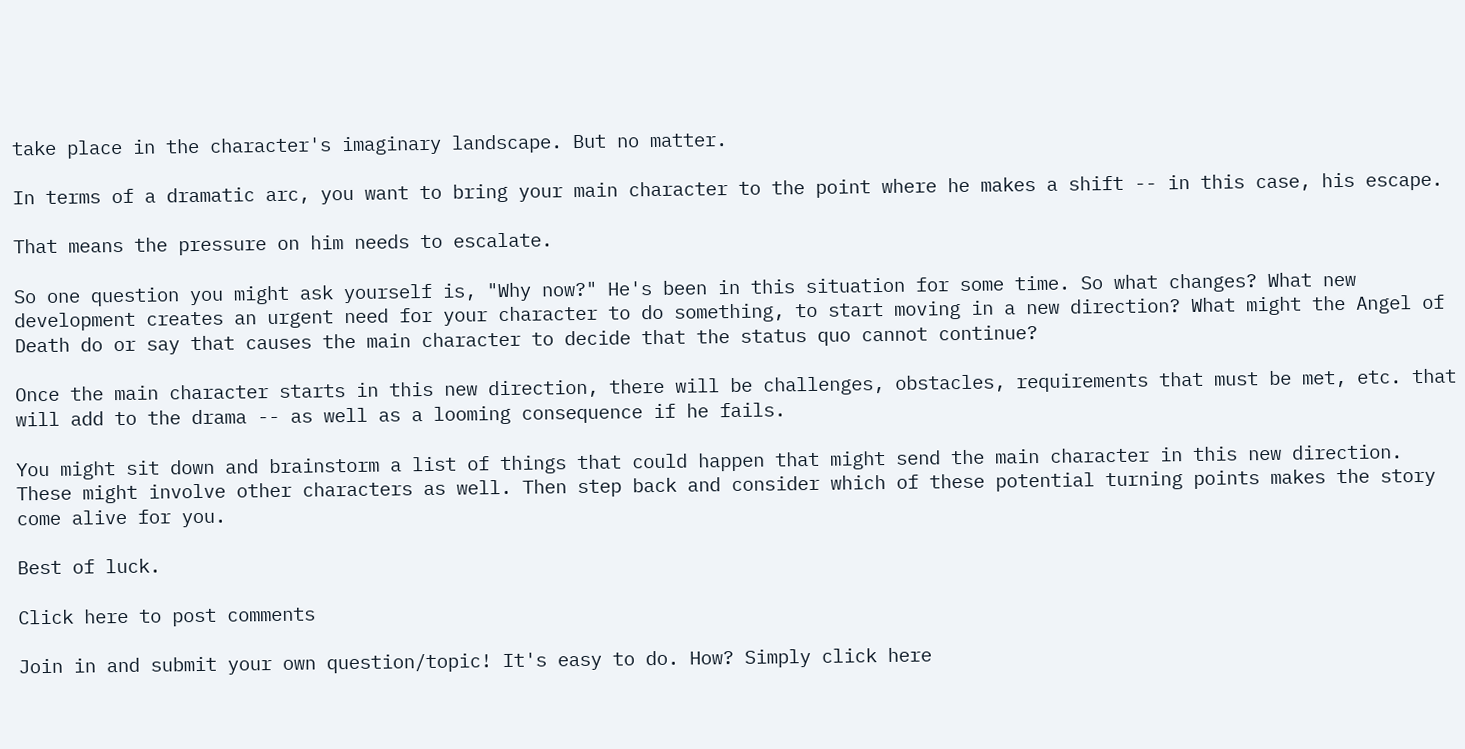take place in the character's imaginary landscape. But no matter.

In terms of a dramatic arc, you want to bring your main character to the point where he makes a shift -- in this case, his escape.

That means the pressure on him needs to escalate.

So one question you might ask yourself is, "Why now?" He's been in this situation for some time. So what changes? What new development creates an urgent need for your character to do something, to start moving in a new direction? What might the Angel of Death do or say that causes the main character to decide that the status quo cannot continue?

Once the main character starts in this new direction, there will be challenges, obstacles, requirements that must be met, etc. that will add to the drama -- as well as a looming consequence if he fails.

You might sit down and brainstorm a list of things that could happen that might send the main character in this new direction. These might involve other characters as well. Then step back and consider which of these potential turning points makes the story come alive for you.

Best of luck.

Click here to post comments

Join in and submit your own question/topic! It's easy to do. How? Simply click here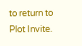to return to Plot Invite.